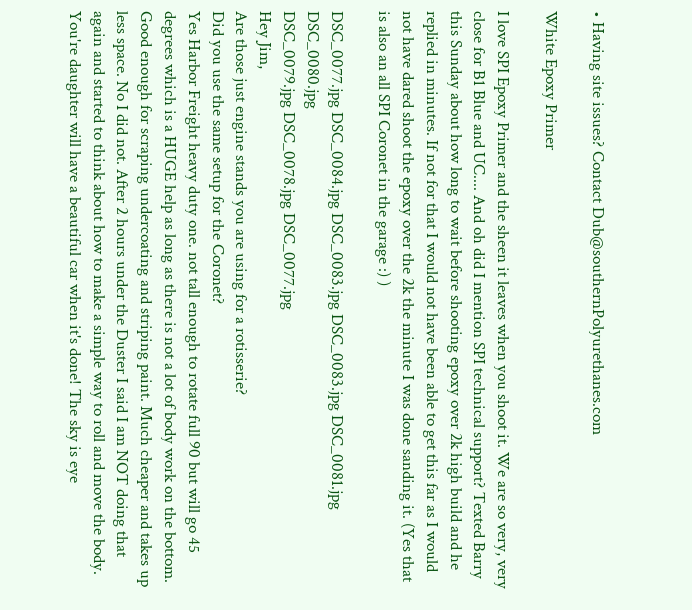• Having site issues? Contact Dub@southernPolyurethanes.com

White Epoxy Primer

I love SPI Epoxy Primer and the sheen it leaves when you shoot it. We are so very, very close for B1 Blue and UC.... And oh did I mention SPI technical support? Texted Barry this Sunday about how long to wait before shooting epoxy over 2k high build and he replied in minutes. If not for that I would not have been able to get this far as I would not have dared shoot the epoxy over the 2k the minute I was done sanding it. (Yes that is also an all SPI Coronet in the garage :) )

DSC_0077.jpg DSC_0084.jpg DSC_0083.jpg DSC_0083.jpg DSC_0081.jpg DSC_0080.jpg
DSC_0079.jpg DSC_0078.jpg DSC_0077.jpg
Hey Jim,
Are those just engine stands you are using for a rotisserie?
Did you use the same setup for the Coronet?
Yes Harbor Freight heavy duty one. not tall enough to rotate full 90 but will go 45 degrees which is a HUGE help as long as there is not a lot of body work on the bottom. Good enough for scraping undercoating and striping paint. Much cheaper and takes up less space. No I did not. After 2 hours under the Duster I said I am NOT doing that again and started to think about how to make a simple way to roll and move the body.
You're daughter will have a beautiful car when it's done! The sky is eye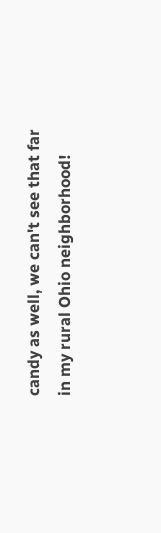candy as well, we can't see that far in my rural Ohio neighborhood!